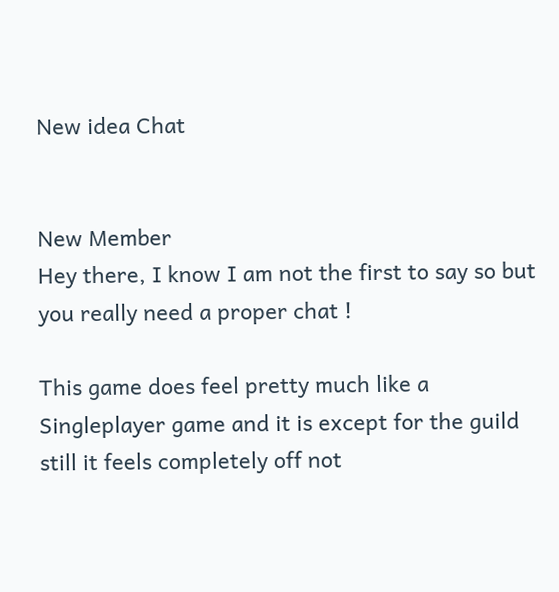New idea Chat


New Member
Hey there, I know I am not the first to say so but you really need a proper chat !

This game does feel pretty much like a Singleplayer game and it is except for the guild still it feels completely off not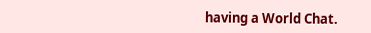having a World Chat.